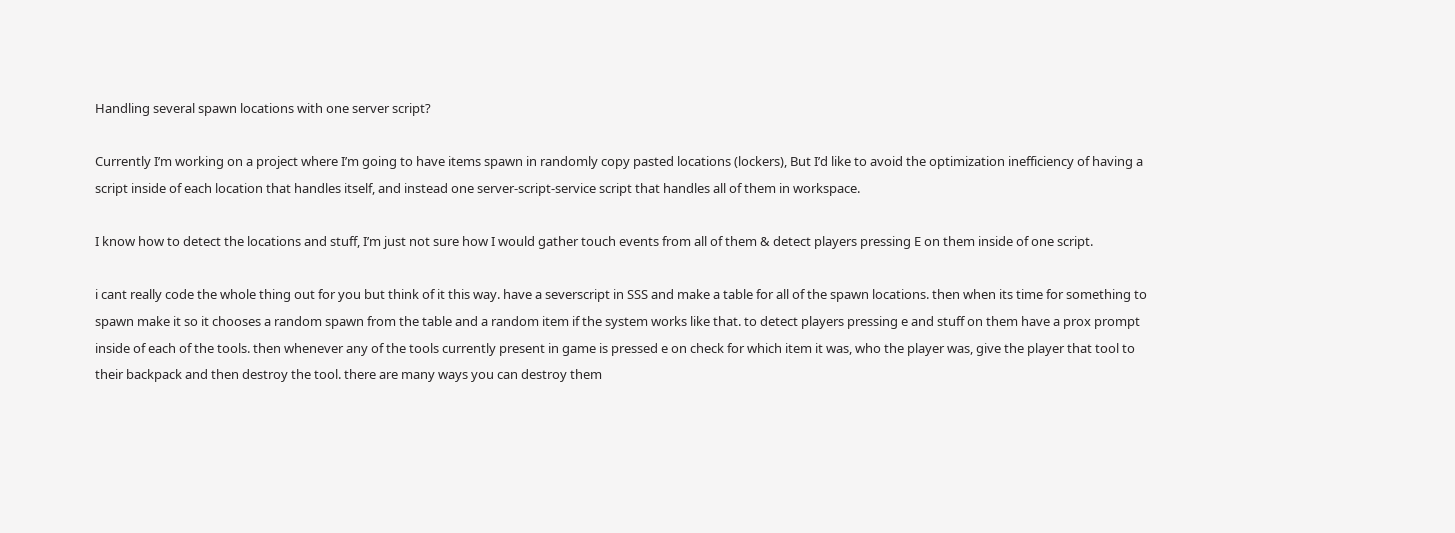Handling several spawn locations with one server script?

Currently I’m working on a project where I’m going to have items spawn in randomly copy pasted locations (lockers), But I’d like to avoid the optimization inefficiency of having a script inside of each location that handles itself, and instead one server-script-service script that handles all of them in workspace.

I know how to detect the locations and stuff, I’m just not sure how I would gather touch events from all of them & detect players pressing E on them inside of one script.

i cant really code the whole thing out for you but think of it this way. have a severscript in SSS and make a table for all of the spawn locations. then when its time for something to spawn make it so it chooses a random spawn from the table and a random item if the system works like that. to detect players pressing e and stuff on them have a prox prompt inside of each of the tools. then whenever any of the tools currently present in game is pressed e on check for which item it was, who the player was, give the player that tool to their backpack and then destroy the tool. there are many ways you can destroy them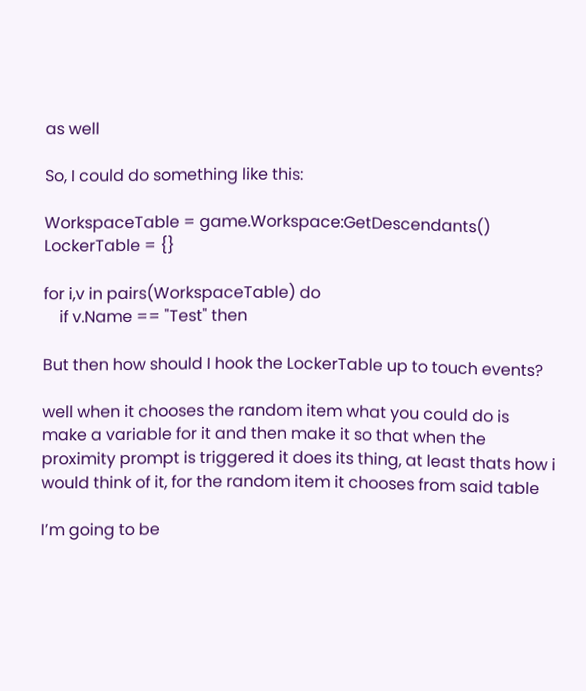as well

So, I could do something like this:

WorkspaceTable = game.Workspace:GetDescendants()
LockerTable = {}

for i,v in pairs(WorkspaceTable) do
    if v.Name == "Test" then

But then how should I hook the LockerTable up to touch events?

well when it chooses the random item what you could do is make a variable for it and then make it so that when the proximity prompt is triggered it does its thing, at least thats how i would think of it, for the random item it chooses from said table

I’m going to be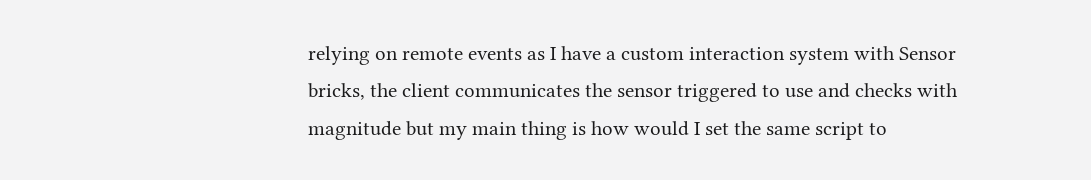relying on remote events as I have a custom interaction system with Sensor bricks, the client communicates the sensor triggered to use and checks with magnitude but my main thing is how would I set the same script to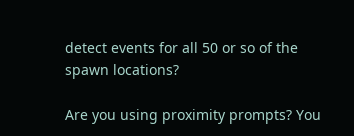detect events for all 50 or so of the spawn locations?

Are you using proximity prompts? You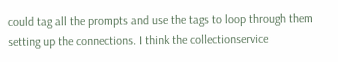could tag all the prompts and use the tags to loop through them setting up the connections. I think the collectionservice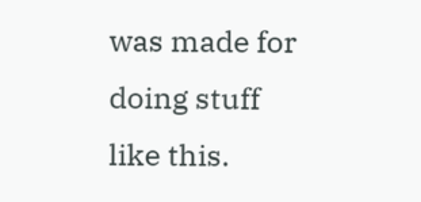was made for doing stuff like this.